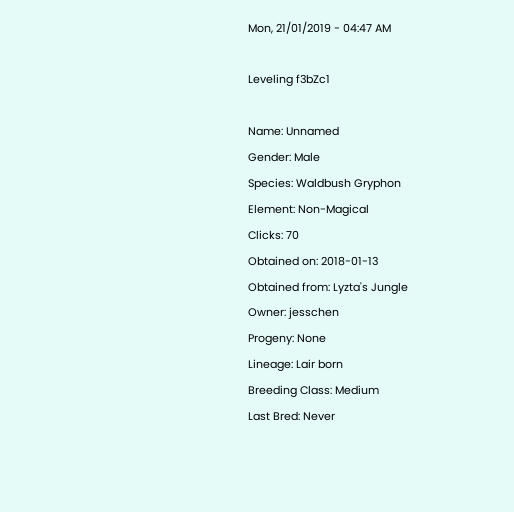Mon, 21/01/2019 - 04:47 AM

Leveling f3bZc1

Name: Unnamed
Gender: Male
Species: Waldbush Gryphon
Element: Non-Magical
Clicks: 70
Obtained on: 2018-01-13
Obtained from: Lyzta's Jungle
Owner: jesschen
Progeny: None
Lineage: Lair born
Breeding Class: Medium
Last Bred: Never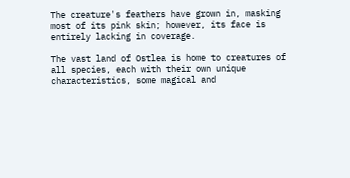The creature's feathers have grown in, masking most of its pink skin; however, its face is entirely lacking in coverage.

The vast land of Ostlea is home to creatures of all species, each with their own unique characteristics, some magical and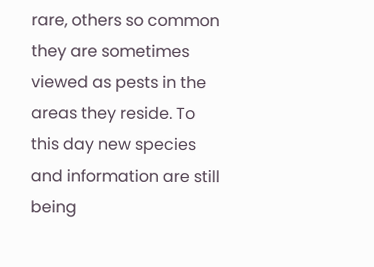rare, others so common they are sometimes viewed as pests in the areas they reside. To this day new species and information are still being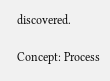discovered.

Concept: Process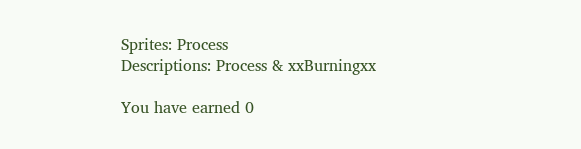Sprites: Process
Descriptions: Process & xxBurningxx

You have earned 0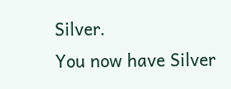Silver.
You now have Silver